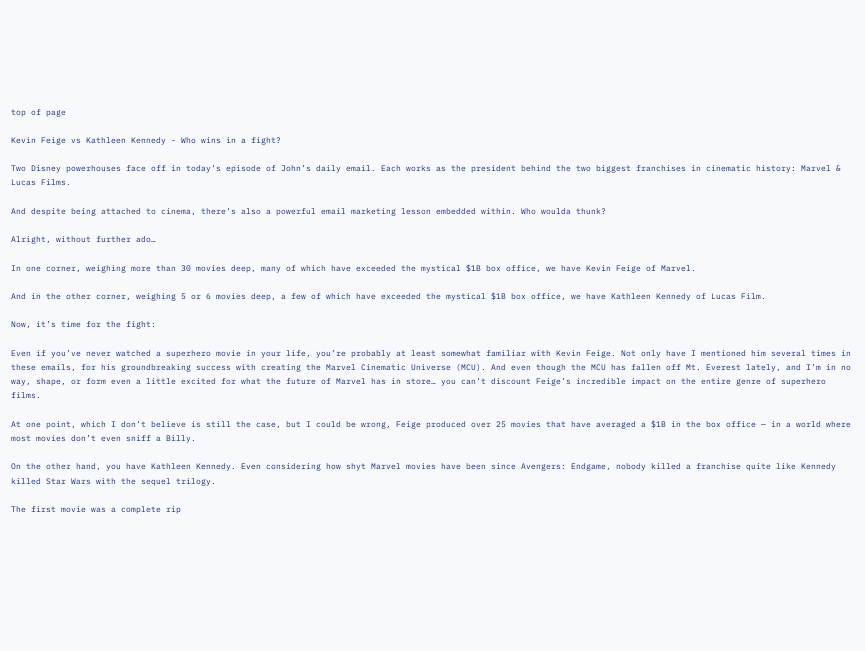top of page

Kevin Feige vs Kathleen Kennedy - Who wins in a fight?

Two Disney powerhouses face off in today’s episode of John’s daily email. Each works as the president behind the two biggest franchises in cinematic history: Marvel & Lucas Films.

And despite being attached to cinema, there’s also a powerful email marketing lesson embedded within. Who woulda thunk?

Alright, without further ado…

In one corner, weighing more than 30 movies deep, many of which have exceeded the mystical $1B box office, we have Kevin Feige of Marvel.

And in the other corner, weighing 5 or 6 movies deep, a few of which have exceeded the mystical $1B box office, we have Kathleen Kennedy of Lucas Film.

Now, it’s time for the fight:

Even if you’ve never watched a superhero movie in your life, you’re probably at least somewhat familiar with Kevin Feige. Not only have I mentioned him several times in these emails, for his groundbreaking success with creating the Marvel Cinematic Universe (MCU). And even though the MCU has fallen off Mt. Everest lately, and I’m in no way, shape, or form even a little excited for what the future of Marvel has in store… you can’t discount Feige’s incredible impact on the entire genre of superhero films.

At one point, which I don’t believe is still the case, but I could be wrong, Feige produced over 25 movies that have averaged a $1B in the box office — in a world where most movies don’t even sniff a Billy.

On the other hand, you have Kathleen Kennedy. Even considering how shyt Marvel movies have been since Avengers: Endgame, nobody killed a franchise quite like Kennedy killed Star Wars with the sequel trilogy.

The first movie was a complete rip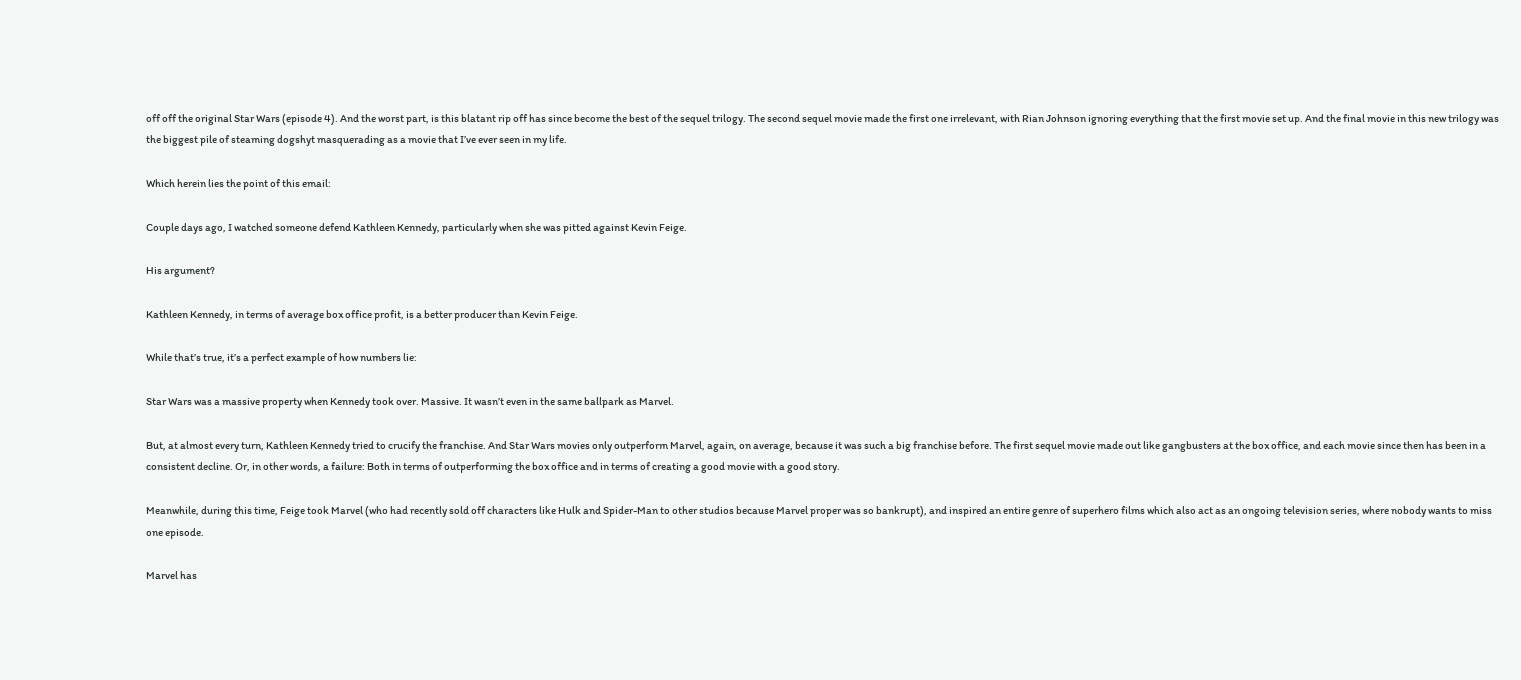off off the original Star Wars (episode 4). And the worst part, is this blatant rip off has since become the best of the sequel trilogy. The second sequel movie made the first one irrelevant, with Rian Johnson ignoring everything that the first movie set up. And the final movie in this new trilogy was the biggest pile of steaming dogshyt masquerading as a movie that I’ve ever seen in my life.

Which herein lies the point of this email:

Couple days ago, I watched someone defend Kathleen Kennedy, particularly when she was pitted against Kevin Feige.

His argument?

Kathleen Kennedy, in terms of average box office profit, is a better producer than Kevin Feige.

While that’s true, it’s a perfect example of how numbers lie:

Star Wars was a massive property when Kennedy took over. Massive. It wasn’t even in the same ballpark as Marvel.

But, at almost every turn, Kathleen Kennedy tried to crucify the franchise. And Star Wars movies only outperform Marvel, again, on average, because it was such a big franchise before. The first sequel movie made out like gangbusters at the box office, and each movie since then has been in a consistent decline. Or, in other words, a failure: Both in terms of outperforming the box office and in terms of creating a good movie with a good story.

Meanwhile, during this time, Feige took Marvel (who had recently sold off characters like Hulk and Spider-Man to other studios because Marvel proper was so bankrupt), and inspired an entire genre of superhero films which also act as an ongoing television series, where nobody wants to miss one episode.

Marvel has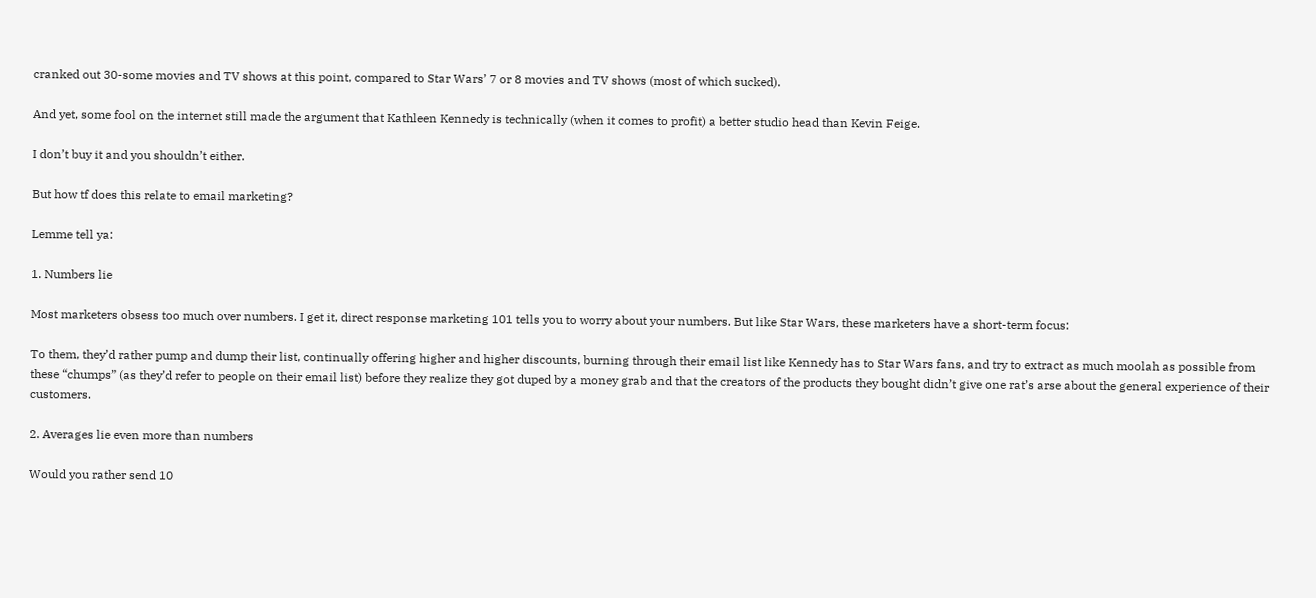cranked out 30-some movies and TV shows at this point, compared to Star Wars’ 7 or 8 movies and TV shows (most of which sucked).

And yet, some fool on the internet still made the argument that Kathleen Kennedy is technically (when it comes to profit) a better studio head than Kevin Feige.

I don’t buy it and you shouldn’t either.

But how tf does this relate to email marketing?

Lemme tell ya:

1. Numbers lie

Most marketers obsess too much over numbers. I get it, direct response marketing 101 tells you to worry about your numbers. But like Star Wars, these marketers have a short-term focus:

To them, they’d rather pump and dump their list, continually offering higher and higher discounts, burning through their email list like Kennedy has to Star Wars fans, and try to extract as much moolah as possible from these “chumps” (as they’d refer to people on their email list) before they realize they got duped by a money grab and that the creators of the products they bought didn’t give one rat’s arse about the general experience of their customers.

2. Averages lie even more than numbers

Would you rather send 10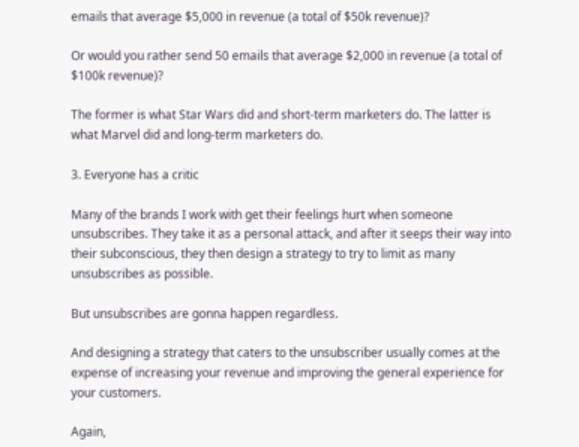emails that average $5,000 in revenue (a total of $50k revenue)?

Or would you rather send 50 emails that average $2,000 in revenue (a total of $100k revenue)?

The former is what Star Wars did and short-term marketers do. The latter is what Marvel did and long-term marketers do.

3. Everyone has a critic

Many of the brands I work with get their feelings hurt when someone unsubscribes. They take it as a personal attack, and after it seeps their way into their subconscious, they then design a strategy to try to limit as many unsubscribes as possible.

But unsubscribes are gonna happen regardless.

And designing a strategy that caters to the unsubscriber usually comes at the expense of increasing your revenue and improving the general experience for your customers.

Again,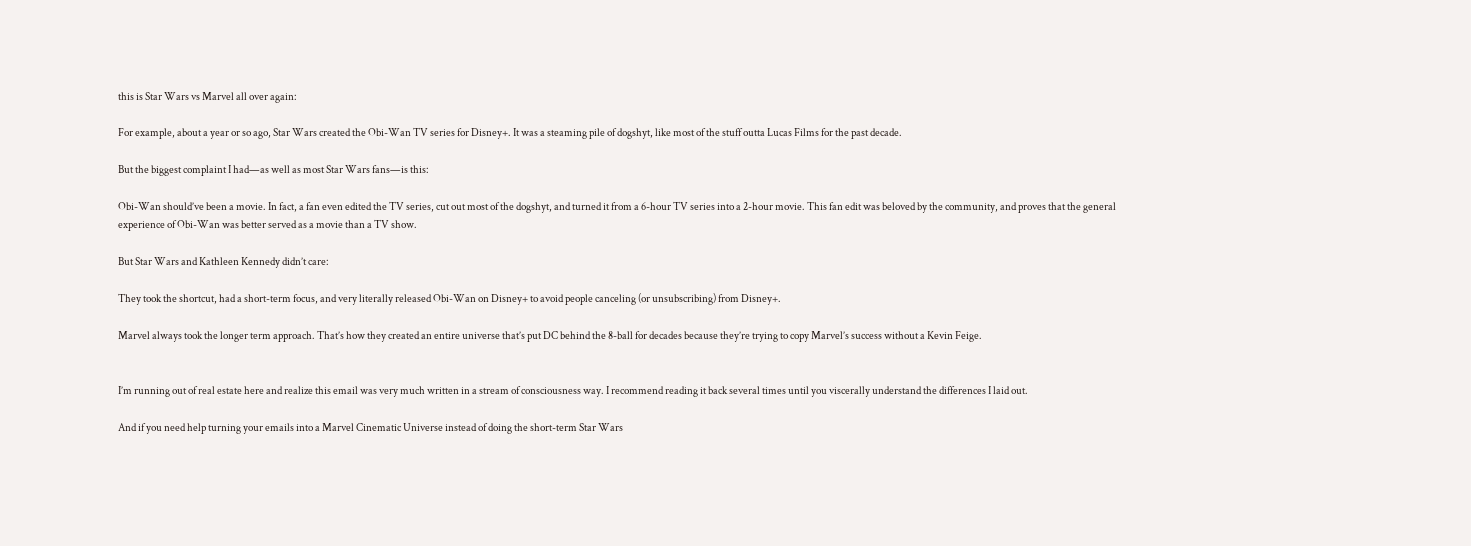this is Star Wars vs Marvel all over again:

For example, about a year or so ago, Star Wars created the Obi-Wan TV series for Disney+. It was a steaming pile of dogshyt, like most of the stuff outta Lucas Films for the past decade.

But the biggest complaint I had—as well as most Star Wars fans—is this:

Obi-Wan should’ve been a movie. In fact, a fan even edited the TV series, cut out most of the dogshyt, and turned it from a 6-hour TV series into a 2-hour movie. This fan edit was beloved by the community, and proves that the general experience of Obi-Wan was better served as a movie than a TV show.

But Star Wars and Kathleen Kennedy didn’t care:

They took the shortcut, had a short-term focus, and very literally released Obi-Wan on Disney+ to avoid people canceling (or unsubscribing) from Disney+.

Marvel always took the longer term approach. That’s how they created an entire universe that’s put DC behind the 8-ball for decades because they’re trying to copy Marvel’s success without a Kevin Feige.


I’m running out of real estate here and realize this email was very much written in a stream of consciousness way. I recommend reading it back several times until you viscerally understand the differences I laid out.

And if you need help turning your emails into a Marvel Cinematic Universe instead of doing the short-term Star Wars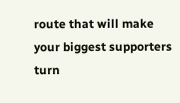route that will make your biggest supporters turn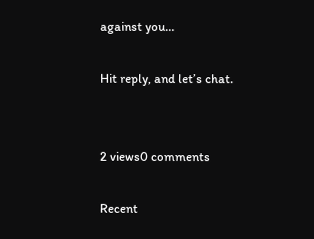against you…

Hit reply, and let’s chat.


2 views0 comments

Recent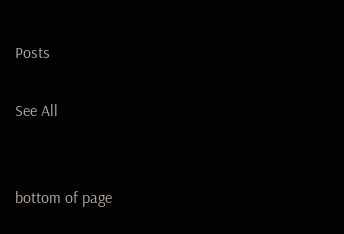Posts

See All


bottom of page